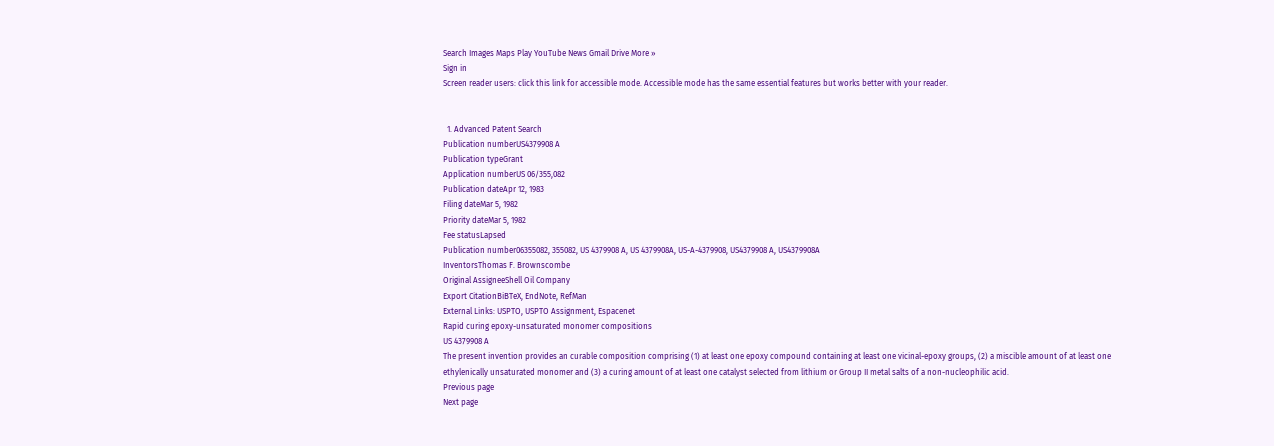Search Images Maps Play YouTube News Gmail Drive More »
Sign in
Screen reader users: click this link for accessible mode. Accessible mode has the same essential features but works better with your reader.


  1. Advanced Patent Search
Publication numberUS4379908 A
Publication typeGrant
Application numberUS 06/355,082
Publication dateApr 12, 1983
Filing dateMar 5, 1982
Priority dateMar 5, 1982
Fee statusLapsed
Publication number06355082, 355082, US 4379908 A, US 4379908A, US-A-4379908, US4379908 A, US4379908A
InventorsThomas F. Brownscombe
Original AssigneeShell Oil Company
Export CitationBiBTeX, EndNote, RefMan
External Links: USPTO, USPTO Assignment, Espacenet
Rapid curing epoxy-unsaturated monomer compositions
US 4379908 A
The present invention provides an curable composition comprising (1) at least one epoxy compound containing at least one vicinal-epoxy groups, (2) a miscible amount of at least one ethylenically unsaturated monomer and (3) a curing amount of at least one catalyst selected from lithium or Group II metal salts of a non-nucleophilic acid.
Previous page
Next page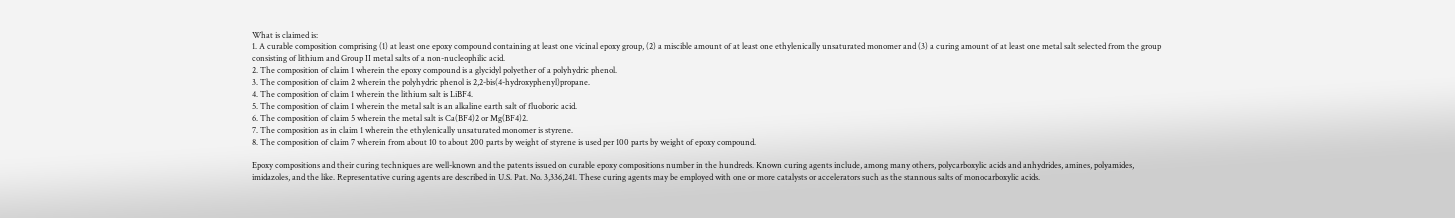What is claimed is:
1. A curable composition comprising (1) at least one epoxy compound containing at least one vicinal epoxy group, (2) a miscible amount of at least one ethylenically unsaturated monomer and (3) a curing amount of at least one metal salt selected from the group consisting of lithium and Group II metal salts of a non-nucleophilic acid.
2. The composition of claim 1 wherein the epoxy compound is a glycidyl polyether of a polyhydric phenol.
3. The composition of claim 2 wherein the polyhydric phenol is 2,2-bis(4-hydroxyphenyl)propane.
4. The composition of claim 1 wherein the lithium salt is LiBF4.
5. The composition of claim 1 wherein the metal salt is an alkaline earth salt of fluoboric acid.
6. The composition of claim 5 wherein the metal salt is Ca(BF4)2 or Mg(BF4)2.
7. The composition as in claim 1 wherein the ethylenically unsaturated monomer is styrene.
8. The composition of claim 7 wherein from about 10 to about 200 parts by weight of styrene is used per 100 parts by weight of epoxy compound.

Epoxy compositions and their curing techniques are well-known and the patents issued on curable epoxy compositions number in the hundreds. Known curing agents include, among many others, polycarboxylic acids and anhydrides, amines, polyamides, imidazoles, and the like. Representative curing agents are described in U.S. Pat. No. 3,336,241. These curing agents may be employed with one or more catalysts or accelerators such as the stannous salts of monocarboxylic acids.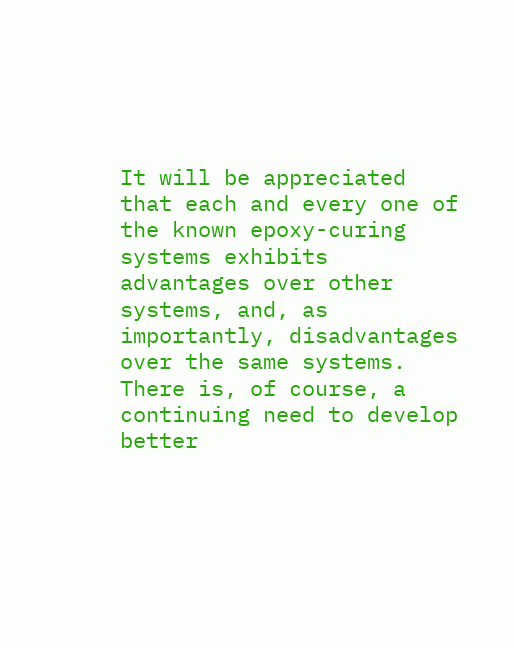It will be appreciated that each and every one of the known epoxy-curing systems exhibits advantages over other systems, and, as importantly, disadvantages over the same systems. There is, of course, a continuing need to develop better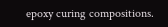epoxy curing compositions.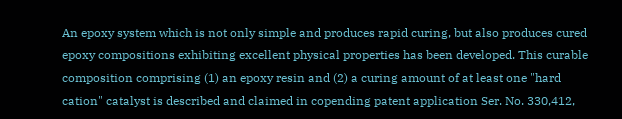An epoxy system which is not only simple and produces rapid curing, but also produces cured epoxy compositions exhibiting excellent physical properties has been developed. This curable composition comprising (1) an epoxy resin and (2) a curing amount of at least one "hard cation" catalyst is described and claimed in copending patent application Ser. No. 330,412,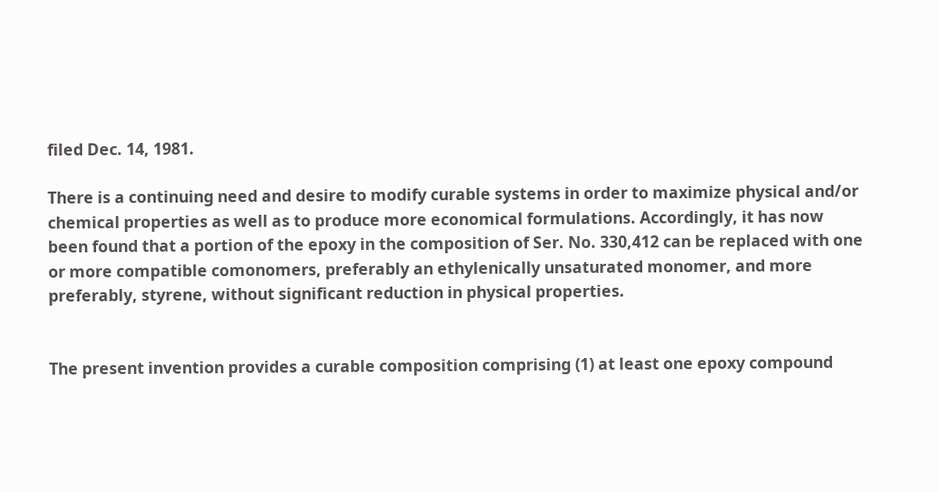filed Dec. 14, 1981.

There is a continuing need and desire to modify curable systems in order to maximize physical and/or chemical properties as well as to produce more economical formulations. Accordingly, it has now been found that a portion of the epoxy in the composition of Ser. No. 330,412 can be replaced with one or more compatible comonomers, preferably an ethylenically unsaturated monomer, and more preferably, styrene, without significant reduction in physical properties.


The present invention provides a curable composition comprising (1) at least one epoxy compound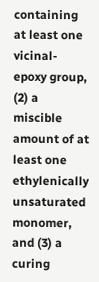containing at least one vicinal-epoxy group, (2) a miscible amount of at least one ethylenically unsaturated monomer, and (3) a curing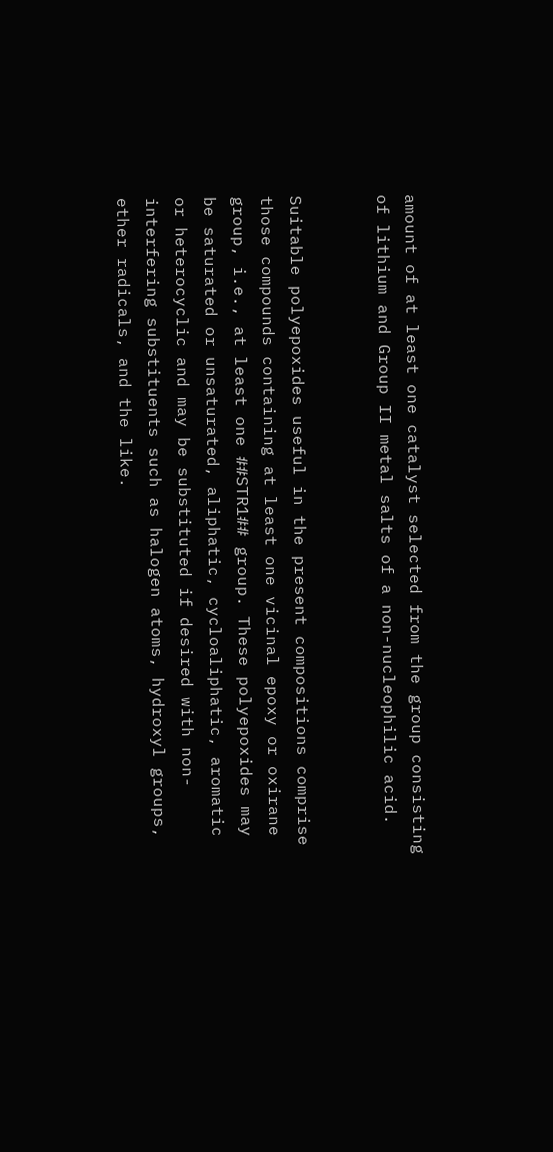amount of at least one catalyst selected from the group consisting of lithium and Group II metal salts of a non-nucleophilic acid.


Suitable polyepoxides useful in the present compositions comprise those compounds containing at least one vicinal epoxy or oxirane group, i.e., at least one ##STR1## group. These polyepoxides may be saturated or unsaturated, aliphatic, cycloaliphatic, aromatic or heterocyclic and may be substituted if desired with non-interfering substituents such as halogen atoms, hydroxyl groups, ether radicals, and the like.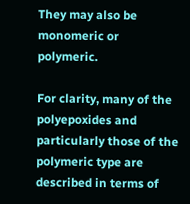They may also be monomeric or polymeric.

For clarity, many of the polyepoxides and particularly those of the polymeric type are described in terms of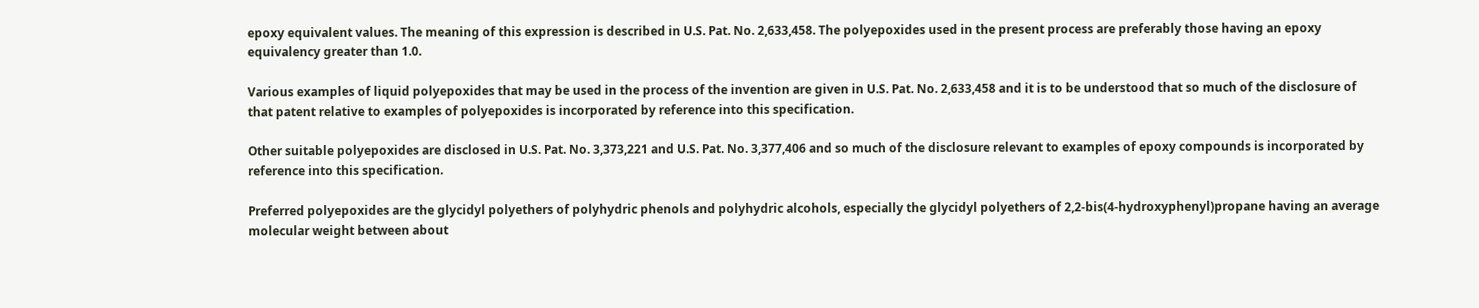epoxy equivalent values. The meaning of this expression is described in U.S. Pat. No. 2,633,458. The polyepoxides used in the present process are preferably those having an epoxy equivalency greater than 1.0.

Various examples of liquid polyepoxides that may be used in the process of the invention are given in U.S. Pat. No. 2,633,458 and it is to be understood that so much of the disclosure of that patent relative to examples of polyepoxides is incorporated by reference into this specification.

Other suitable polyepoxides are disclosed in U.S. Pat. No. 3,373,221 and U.S. Pat. No. 3,377,406 and so much of the disclosure relevant to examples of epoxy compounds is incorporated by reference into this specification.

Preferred polyepoxides are the glycidyl polyethers of polyhydric phenols and polyhydric alcohols, especially the glycidyl polyethers of 2,2-bis(4-hydroxyphenyl)propane having an average molecular weight between about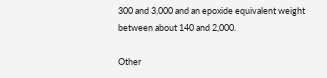300 and 3,000 and an epoxide equivalent weight between about 140 and 2,000.

Other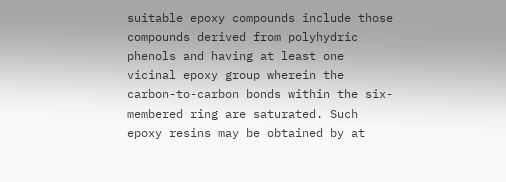suitable epoxy compounds include those compounds derived from polyhydric phenols and having at least one vicinal epoxy group wherein the carbon-to-carbon bonds within the six-membered ring are saturated. Such epoxy resins may be obtained by at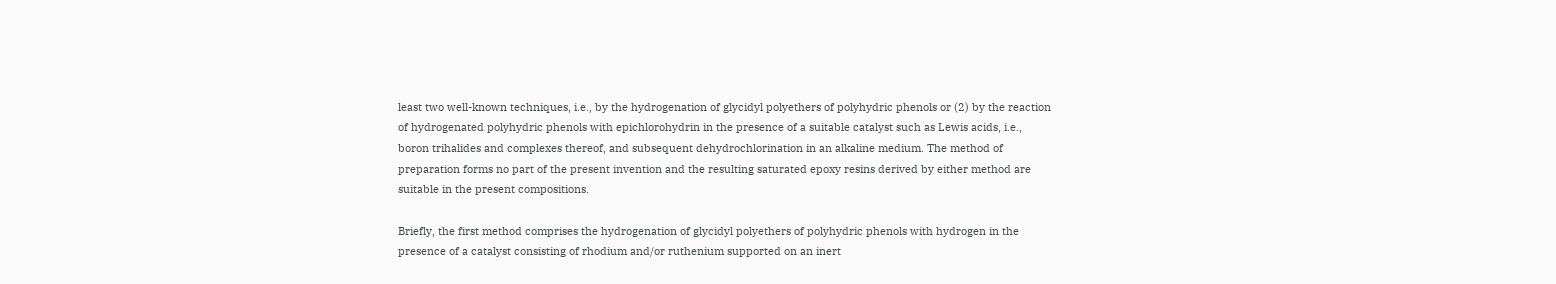least two well-known techniques, i.e., by the hydrogenation of glycidyl polyethers of polyhydric phenols or (2) by the reaction of hydrogenated polyhydric phenols with epichlorohydrin in the presence of a suitable catalyst such as Lewis acids, i.e., boron trihalides and complexes thereof, and subsequent dehydrochlorination in an alkaline medium. The method of preparation forms no part of the present invention and the resulting saturated epoxy resins derived by either method are suitable in the present compositions.

Briefly, the first method comprises the hydrogenation of glycidyl polyethers of polyhydric phenols with hydrogen in the presence of a catalyst consisting of rhodium and/or ruthenium supported on an inert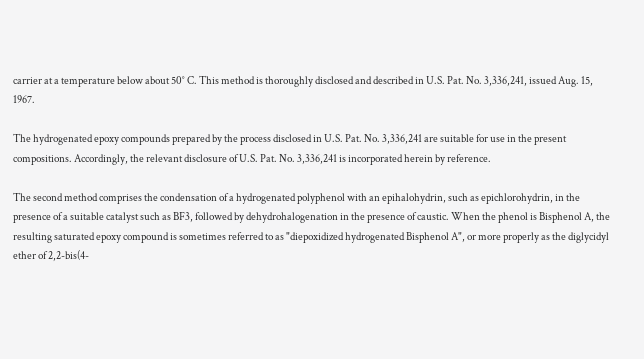carrier at a temperature below about 50° C. This method is thoroughly disclosed and described in U.S. Pat. No. 3,336,241, issued Aug. 15, 1967.

The hydrogenated epoxy compounds prepared by the process disclosed in U.S. Pat. No. 3,336,241 are suitable for use in the present compositions. Accordingly, the relevant disclosure of U.S. Pat. No. 3,336,241 is incorporated herein by reference.

The second method comprises the condensation of a hydrogenated polyphenol with an epihalohydrin, such as epichlorohydrin, in the presence of a suitable catalyst such as BF3, followed by dehydrohalogenation in the presence of caustic. When the phenol is Bisphenol A, the resulting saturated epoxy compound is sometimes referred to as "diepoxidized hydrogenated Bisphenol A", or more properly as the diglycidyl ether of 2,2-bis(4-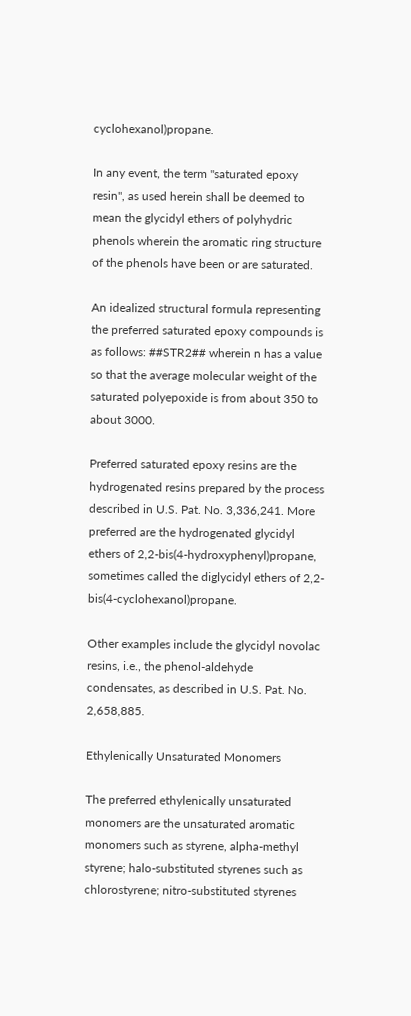cyclohexanol)propane.

In any event, the term "saturated epoxy resin", as used herein shall be deemed to mean the glycidyl ethers of polyhydric phenols wherein the aromatic ring structure of the phenols have been or are saturated.

An idealized structural formula representing the preferred saturated epoxy compounds is as follows: ##STR2## wherein n has a value so that the average molecular weight of the saturated polyepoxide is from about 350 to about 3000.

Preferred saturated epoxy resins are the hydrogenated resins prepared by the process described in U.S. Pat. No. 3,336,241. More preferred are the hydrogenated glycidyl ethers of 2,2-bis(4-hydroxyphenyl)propane, sometimes called the diglycidyl ethers of 2,2-bis(4-cyclohexanol)propane.

Other examples include the glycidyl novolac resins, i.e., the phenol-aldehyde condensates, as described in U.S. Pat. No. 2,658,885.

Ethylenically Unsaturated Monomers

The preferred ethylenically unsaturated monomers are the unsaturated aromatic monomers such as styrene, alpha-methyl styrene; halo-substituted styrenes such as chlorostyrene; nitro-substituted styrenes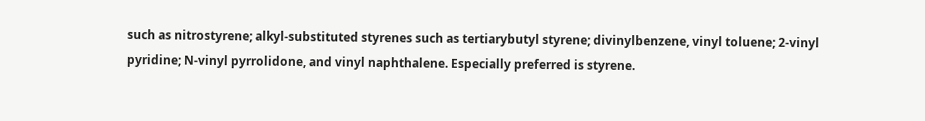such as nitrostyrene; alkyl-substituted styrenes such as tertiarybutyl styrene; divinylbenzene, vinyl toluene; 2-vinyl pyridine; N-vinyl pyrrolidone, and vinyl naphthalene. Especially preferred is styrene.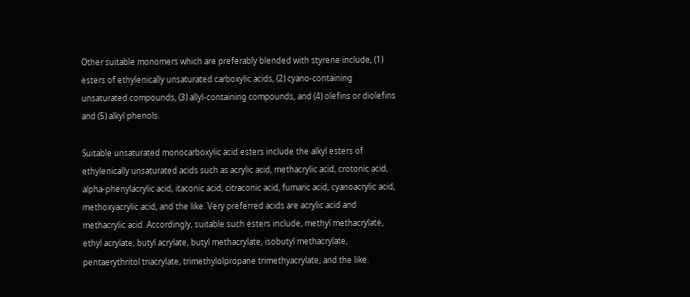Other suitable monomers which are preferably blended with styrene include, (1) esters of ethylenically unsaturated carboxylic acids, (2) cyano-containing unsaturated compounds, (3) allyl-containing compounds, and (4) olefins or diolefins and (5) alkyl phenols.

Suitable unsaturated monocarboxylic acid esters include the alkyl esters of ethylenically unsaturated acids such as acrylic acid, methacrylic acid, crotonic acid, alpha-phenylacrylic acid, itaconic acid, citraconic acid, fumaric acid, cyanoacrylic acid, methoxyacrylic acid, and the like. Very preferred acids are acrylic acid and methacrylic acid. Accordingly, suitable such esters include, methyl methacrylate, ethyl acrylate, butyl acrylate, butyl methacrylate, isobutyl methacrylate, pentaerythritol triacrylate, trimethylolpropane trimethyacrylate, and the like.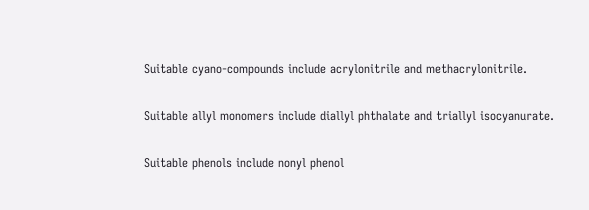Suitable cyano-compounds include acrylonitrile and methacrylonitrile.

Suitable allyl monomers include diallyl phthalate and triallyl isocyanurate.

Suitable phenols include nonyl phenol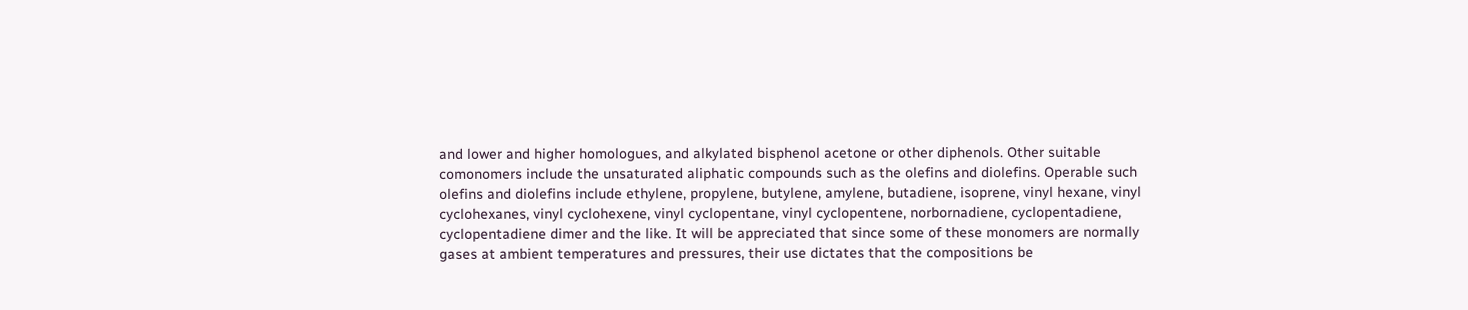and lower and higher homologues, and alkylated bisphenol acetone or other diphenols. Other suitable comonomers include the unsaturated aliphatic compounds such as the olefins and diolefins. Operable such olefins and diolefins include ethylene, propylene, butylene, amylene, butadiene, isoprene, vinyl hexane, vinyl cyclohexanes, vinyl cyclohexene, vinyl cyclopentane, vinyl cyclopentene, norbornadiene, cyclopentadiene, cyclopentadiene dimer and the like. It will be appreciated that since some of these monomers are normally gases at ambient temperatures and pressures, their use dictates that the compositions be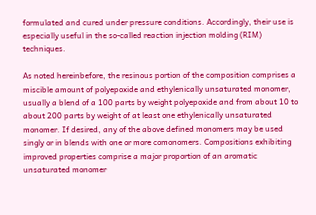formulated and cured under pressure conditions. Accordingly, their use is especially useful in the so-called reaction injection molding (RIM) techniques.

As noted hereinbefore, the resinous portion of the composition comprises a miscible amount of polyepoxide and ethylenically unsaturated monomer, usually a blend of a 100 parts by weight polyepoxide and from about 10 to about 200 parts by weight of at least one ethylenically unsaturated monomer. If desired, any of the above defined monomers may be used singly or in blends with one or more comonomers. Compositions exhibiting improved properties comprise a major proportion of an aromatic unsaturated monomer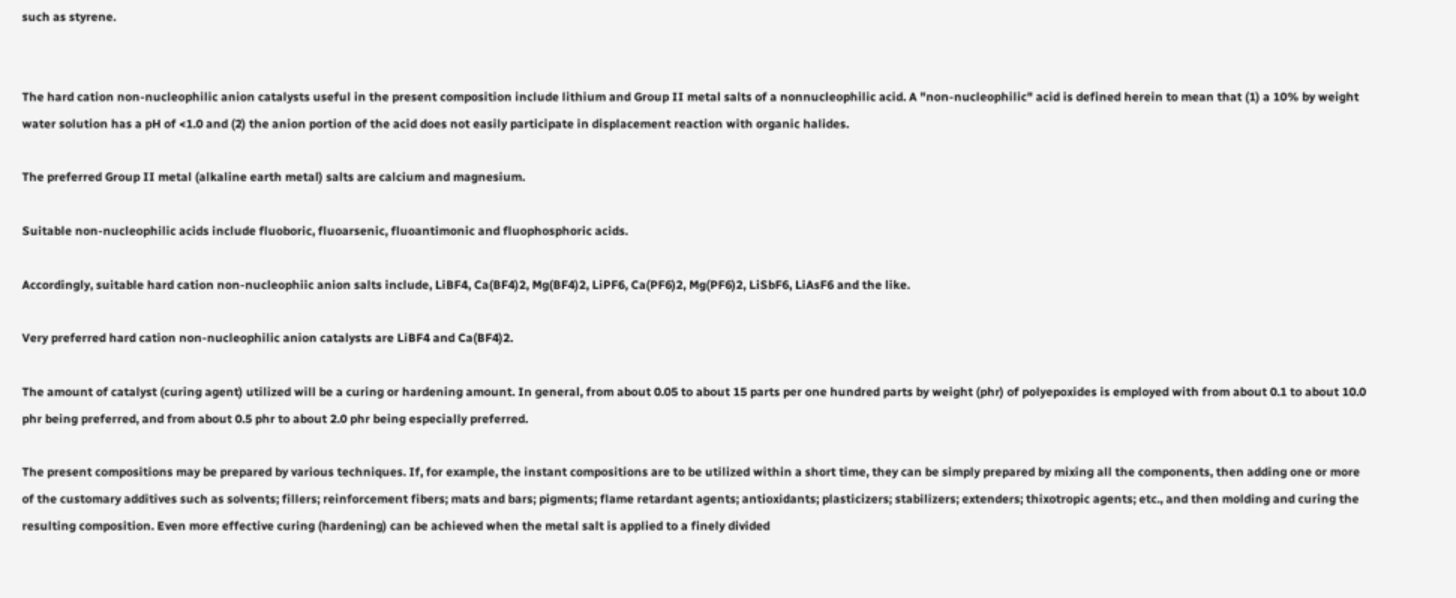such as styrene.


The hard cation non-nucleophilic anion catalysts useful in the present composition include lithium and Group II metal salts of a nonnucleophilic acid. A "non-nucleophilic" acid is defined herein to mean that (1) a 10% by weight water solution has a pH of <1.0 and (2) the anion portion of the acid does not easily participate in displacement reaction with organic halides.

The preferred Group II metal (alkaline earth metal) salts are calcium and magnesium.

Suitable non-nucleophilic acids include fluoboric, fluoarsenic, fluoantimonic and fluophosphoric acids.

Accordingly, suitable hard cation non-nucleophiic anion salts include, LiBF4, Ca(BF4)2, Mg(BF4)2, LiPF6, Ca(PF6)2, Mg(PF6)2, LiSbF6, LiAsF6 and the like.

Very preferred hard cation non-nucleophilic anion catalysts are LiBF4 and Ca(BF4)2.

The amount of catalyst (curing agent) utilized will be a curing or hardening amount. In general, from about 0.05 to about 15 parts per one hundred parts by weight (phr) of polyepoxides is employed with from about 0.1 to about 10.0 phr being preferred, and from about 0.5 phr to about 2.0 phr being especially preferred.

The present compositions may be prepared by various techniques. If, for example, the instant compositions are to be utilized within a short time, they can be simply prepared by mixing all the components, then adding one or more of the customary additives such as solvents; fillers; reinforcement fibers; mats and bars; pigments; flame retardant agents; antioxidants; plasticizers; stabilizers; extenders; thixotropic agents; etc., and then molding and curing the resulting composition. Even more effective curing (hardening) can be achieved when the metal salt is applied to a finely divided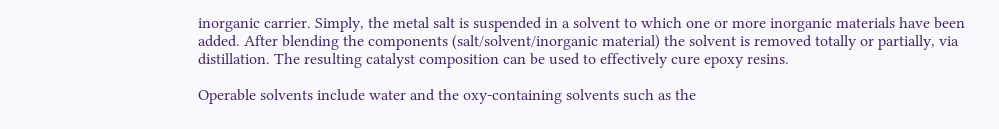inorganic carrier. Simply, the metal salt is suspended in a solvent to which one or more inorganic materials have been added. After blending the components (salt/solvent/inorganic material) the solvent is removed totally or partially, via distillation. The resulting catalyst composition can be used to effectively cure epoxy resins.

Operable solvents include water and the oxy-containing solvents such as the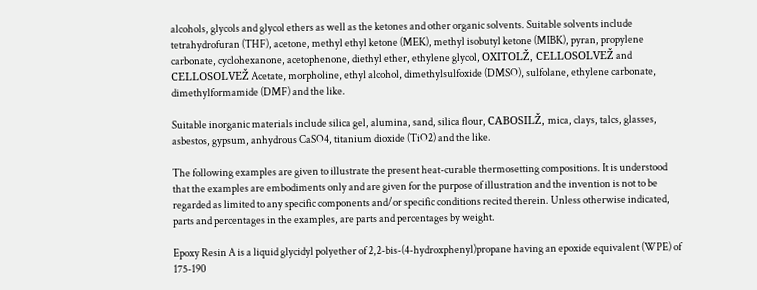alcohols, glycols and glycol ethers as well as the ketones and other organic solvents. Suitable solvents include tetrahydrofuran (THF), acetone, methyl ethyl ketone (MEK), methyl isobutyl ketone (MIBK), pyran, propylene carbonate, cyclohexanone, acetophenone, diethyl ether, ethylene glycol, OXITOLŽ, CELLOSOLVEŽ and CELLOSOLVEŽ Acetate, morpholine, ethyl alcohol, dimethylsulfoxide (DMSO), sulfolane, ethylene carbonate, dimethylformamide (DMF) and the like.

Suitable inorganic materials include silica gel, alumina, sand, silica flour, CABOSILŽ, mica, clays, talcs, glasses, asbestos, gypsum, anhydrous CaSO4, titanium dioxide (TiO2) and the like.

The following examples are given to illustrate the present heat-curable thermosetting compositions. It is understood that the examples are embodiments only and are given for the purpose of illustration and the invention is not to be regarded as limited to any specific components and/or specific conditions recited therein. Unless otherwise indicated, parts and percentages in the examples, are parts and percentages by weight.

Epoxy Resin A is a liquid glycidyl polyether of 2,2-bis-(4-hydroxphenyl)propane having an epoxide equivalent (WPE) of 175-190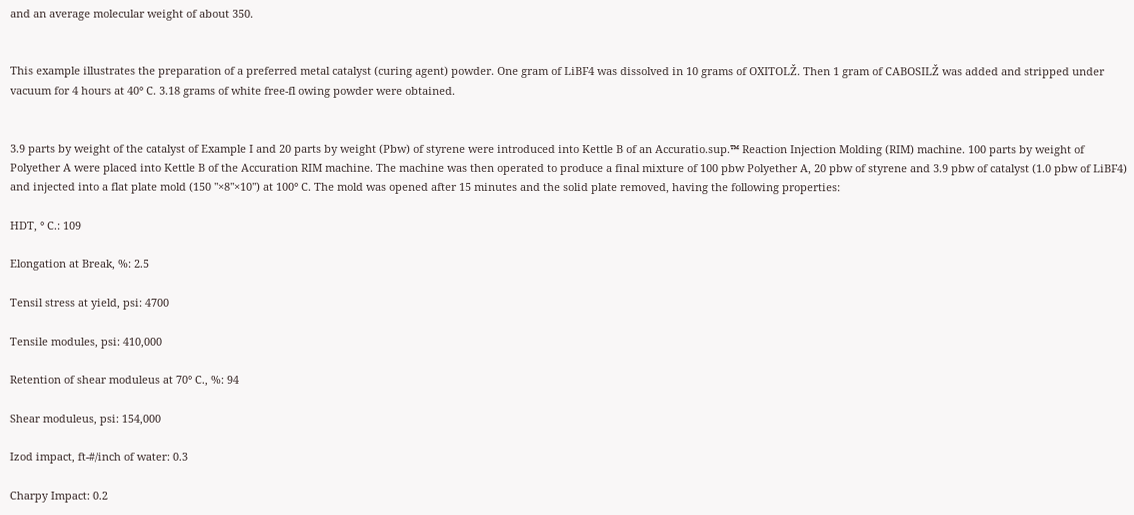and an average molecular weight of about 350.


This example illustrates the preparation of a preferred metal catalyst (curing agent) powder. One gram of LiBF4 was dissolved in 10 grams of OXITOLŽ. Then 1 gram of CABOSILŽ was added and stripped under vacuum for 4 hours at 40° C. 3.18 grams of white free-fl owing powder were obtained.


3.9 parts by weight of the catalyst of Example I and 20 parts by weight (Pbw) of styrene were introduced into Kettle B of an Accuratio.sup.™ Reaction Injection Molding (RIM) machine. 100 parts by weight of Polyether A were placed into Kettle B of the Accuration RIM machine. The machine was then operated to produce a final mixture of 100 pbw Polyether A, 20 pbw of styrene and 3.9 pbw of catalyst (1.0 pbw of LiBF4) and injected into a flat plate mold (150 "×8"×10") at 100° C. The mold was opened after 15 minutes and the solid plate removed, having the following properties:

HDT, ° C.: 109

Elongation at Break, %: 2.5

Tensil stress at yield, psi: 4700

Tensile modules, psi: 410,000

Retention of shear moduleus at 70° C., %: 94

Shear moduleus, psi: 154,000

Izod impact, ft-#/inch of water: 0.3

Charpy Impact: 0.2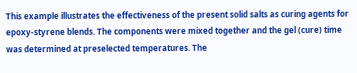This example illustrates the effectiveness of the present solid salts as curing agents for epoxy-styrene blends. The components were mixed together and the gel (cure) time was determined at preselected temperatures. The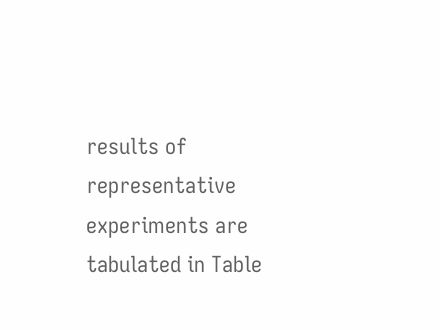results of representative experiments are tabulated in Table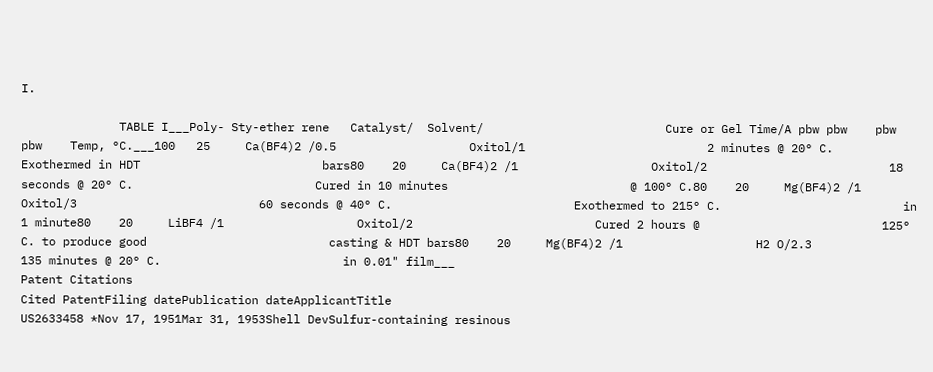I.

              TABLE I___Poly- Sty-ether rene   Catalyst/  Solvent/                          Cure or Gel Time/A pbw pbw    pbw        pbw    Temp, °C.___100   25     Ca(BF4)2 /0.5                   Oxitol/1                          2 minutes @ 20° C.                          Exothermed in HDT                          bars80    20     Ca(BF4)2 /1                   Oxitol/2                          18 seconds @ 20° C.                          Cured in 10 minutes                          @ 100° C.80    20     Mg(BF4)2 /1                   Oxitol/3                          60 seconds @ 40° C.                          Exothermed to 215° C.                          in 1 minute80    20     LiBF4 /1                   Oxitol/2                          Cured 2 hours @                          125° C. to produce good                          casting & HDT bars80    20     Mg(BF4)2 /1                   H2 O/2.3                          135 minutes @ 20° C.                          in 0.01" film___
Patent Citations
Cited PatentFiling datePublication dateApplicantTitle
US2633458 *Nov 17, 1951Mar 31, 1953Shell DevSulfur-containing resinous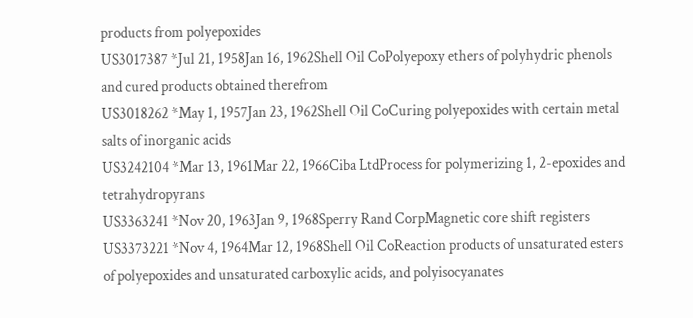products from polyepoxides
US3017387 *Jul 21, 1958Jan 16, 1962Shell Oil CoPolyepoxy ethers of polyhydric phenols and cured products obtained therefrom
US3018262 *May 1, 1957Jan 23, 1962Shell Oil CoCuring polyepoxides with certain metal salts of inorganic acids
US3242104 *Mar 13, 1961Mar 22, 1966Ciba LtdProcess for polymerizing 1, 2-epoxides and tetrahydropyrans
US3363241 *Nov 20, 1963Jan 9, 1968Sperry Rand CorpMagnetic core shift registers
US3373221 *Nov 4, 1964Mar 12, 1968Shell Oil CoReaction products of unsaturated esters of polyepoxides and unsaturated carboxylic acids, and polyisocyanates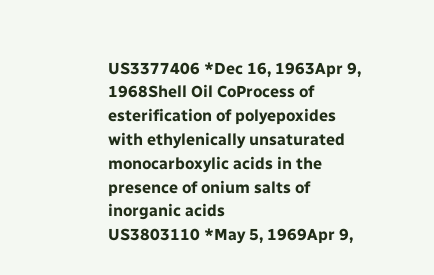US3377406 *Dec 16, 1963Apr 9, 1968Shell Oil CoProcess of esterification of polyepoxides with ethylenically unsaturated monocarboxylic acids in the presence of onium salts of inorganic acids
US3803110 *May 5, 1969Apr 9,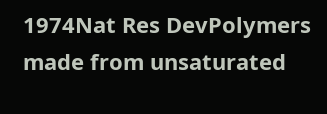1974Nat Res DevPolymers made from unsaturated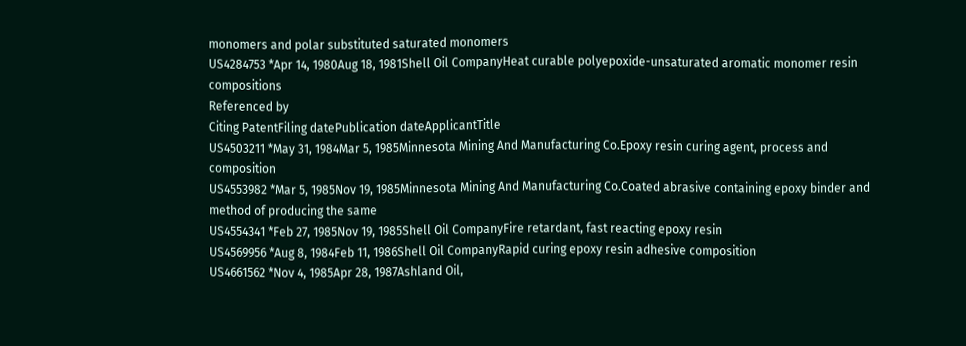monomers and polar substituted saturated monomers
US4284753 *Apr 14, 1980Aug 18, 1981Shell Oil CompanyHeat curable polyepoxide-unsaturated aromatic monomer resin compositions
Referenced by
Citing PatentFiling datePublication dateApplicantTitle
US4503211 *May 31, 1984Mar 5, 1985Minnesota Mining And Manufacturing Co.Epoxy resin curing agent, process and composition
US4553982 *Mar 5, 1985Nov 19, 1985Minnesota Mining And Manufacturing Co.Coated abrasive containing epoxy binder and method of producing the same
US4554341 *Feb 27, 1985Nov 19, 1985Shell Oil CompanyFire retardant, fast reacting epoxy resin
US4569956 *Aug 8, 1984Feb 11, 1986Shell Oil CompanyRapid curing epoxy resin adhesive composition
US4661562 *Nov 4, 1985Apr 28, 1987Ashland Oil,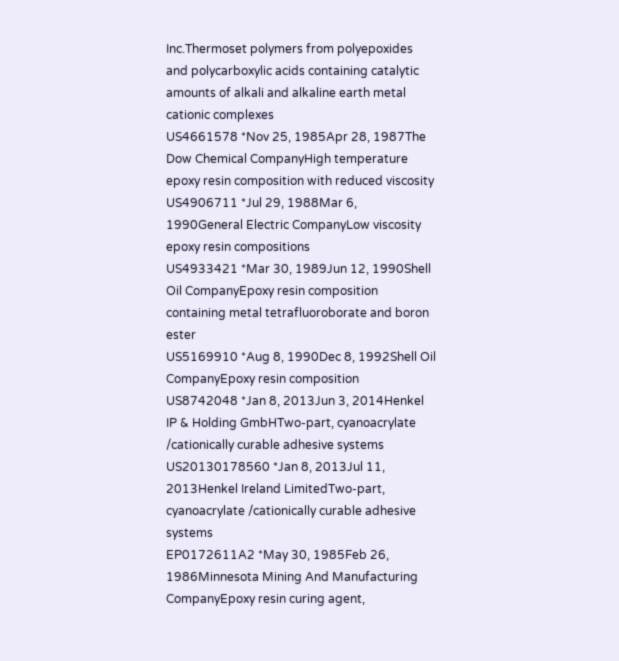Inc.Thermoset polymers from polyepoxides and polycarboxylic acids containing catalytic amounts of alkali and alkaline earth metal cationic complexes
US4661578 *Nov 25, 1985Apr 28, 1987The Dow Chemical CompanyHigh temperature epoxy resin composition with reduced viscosity
US4906711 *Jul 29, 1988Mar 6, 1990General Electric CompanyLow viscosity epoxy resin compositions
US4933421 *Mar 30, 1989Jun 12, 1990Shell Oil CompanyEpoxy resin composition containing metal tetrafluoroborate and boron ester
US5169910 *Aug 8, 1990Dec 8, 1992Shell Oil CompanyEpoxy resin composition
US8742048 *Jan 8, 2013Jun 3, 2014Henkel IP & Holding GmbHTwo-part, cyanoacrylate /cationically curable adhesive systems
US20130178560 *Jan 8, 2013Jul 11, 2013Henkel Ireland LimitedTwo-part, cyanoacrylate /cationically curable adhesive systems
EP0172611A2 *May 30, 1985Feb 26, 1986Minnesota Mining And Manufacturing CompanyEpoxy resin curing agent,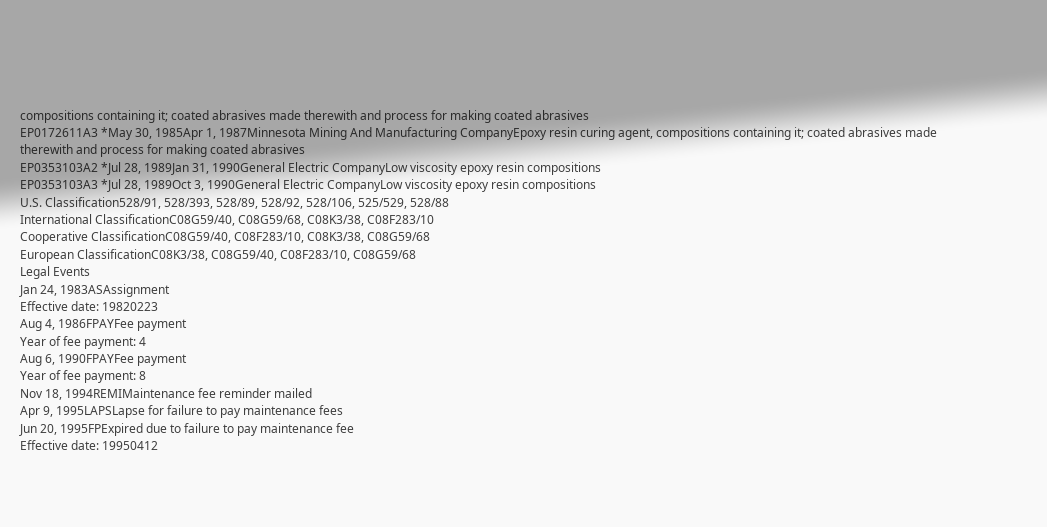compositions containing it; coated abrasives made therewith and process for making coated abrasives
EP0172611A3 *May 30, 1985Apr 1, 1987Minnesota Mining And Manufacturing CompanyEpoxy resin curing agent, compositions containing it; coated abrasives made therewith and process for making coated abrasives
EP0353103A2 *Jul 28, 1989Jan 31, 1990General Electric CompanyLow viscosity epoxy resin compositions
EP0353103A3 *Jul 28, 1989Oct 3, 1990General Electric CompanyLow viscosity epoxy resin compositions
U.S. Classification528/91, 528/393, 528/89, 528/92, 528/106, 525/529, 528/88
International ClassificationC08G59/40, C08G59/68, C08K3/38, C08F283/10
Cooperative ClassificationC08G59/40, C08F283/10, C08K3/38, C08G59/68
European ClassificationC08K3/38, C08G59/40, C08F283/10, C08G59/68
Legal Events
Jan 24, 1983ASAssignment
Effective date: 19820223
Aug 4, 1986FPAYFee payment
Year of fee payment: 4
Aug 6, 1990FPAYFee payment
Year of fee payment: 8
Nov 18, 1994REMIMaintenance fee reminder mailed
Apr 9, 1995LAPSLapse for failure to pay maintenance fees
Jun 20, 1995FPExpired due to failure to pay maintenance fee
Effective date: 19950412